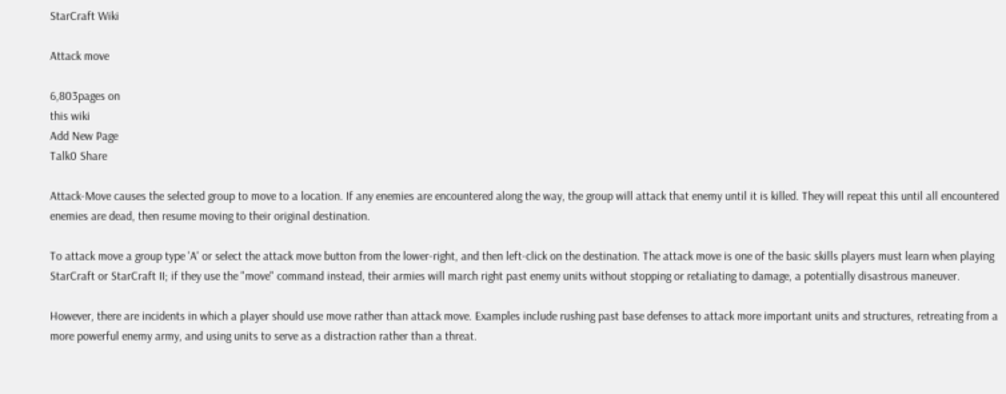StarCraft Wiki

Attack move

6,803pages on
this wiki
Add New Page
Talk0 Share

Attack-Move causes the selected group to move to a location. If any enemies are encountered along the way, the group will attack that enemy until it is killed. They will repeat this until all encountered enemies are dead, then resume moving to their original destination.

To attack move a group type 'A' or select the attack move button from the lower-right, and then left-click on the destination. The attack move is one of the basic skills players must learn when playing StarCraft or StarCraft II; if they use the "move" command instead, their armies will march right past enemy units without stopping or retaliating to damage, a potentially disastrous maneuver.

However, there are incidents in which a player should use move rather than attack move. Examples include rushing past base defenses to attack more important units and structures, retreating from a more powerful enemy army, and using units to serve as a distraction rather than a threat.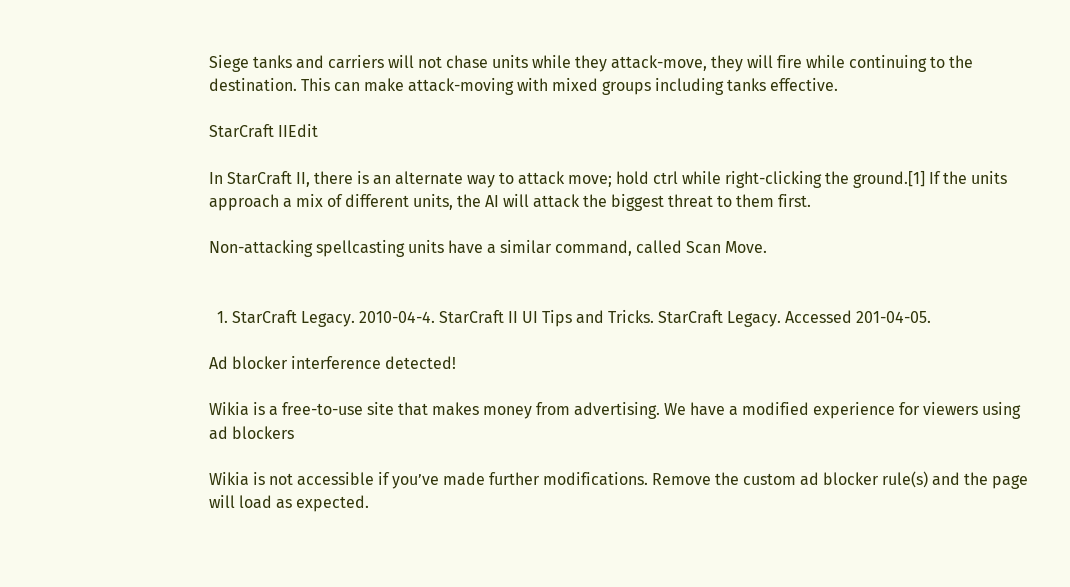Siege tanks and carriers will not chase units while they attack-move, they will fire while continuing to the destination. This can make attack-moving with mixed groups including tanks effective.

StarCraft IIEdit

In StarCraft II, there is an alternate way to attack move; hold ctrl while right-clicking the ground.[1] If the units approach a mix of different units, the AI will attack the biggest threat to them first.

Non-attacking spellcasting units have a similar command, called Scan Move.


  1. StarCraft Legacy. 2010-04-4. StarCraft II UI Tips and Tricks. StarCraft Legacy. Accessed 201-04-05.

Ad blocker interference detected!

Wikia is a free-to-use site that makes money from advertising. We have a modified experience for viewers using ad blockers

Wikia is not accessible if you’ve made further modifications. Remove the custom ad blocker rule(s) and the page will load as expected.